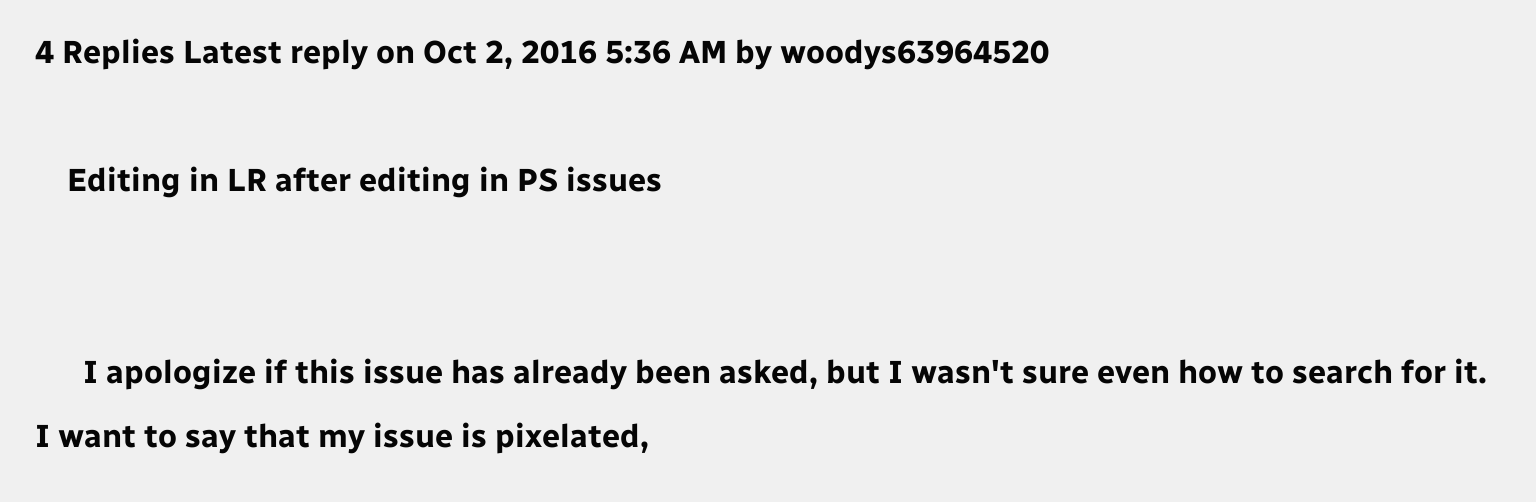4 Replies Latest reply on Oct 2, 2016 5:36 AM by woodys63964520

    Editing in LR after editing in PS issues


      I apologize if this issue has already been asked, but I wasn't sure even how to search for it.  I want to say that my issue is pixelated,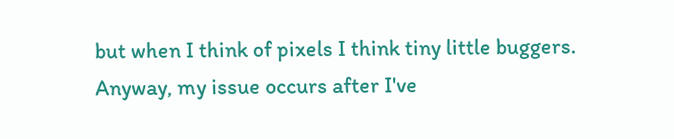but when I think of pixels I think tiny little buggers.  Anyway, my issue occurs after I've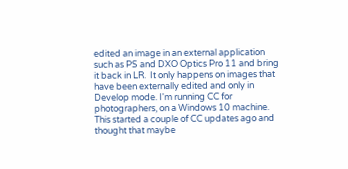edited an image in an external application such as PS and DXO Optics Pro 11 and bring it back in LR.  It only happens on images that have been externally edited and only in Develop mode. I'm running CC for photographers, on a Windows 10 machine.  This started a couple of CC updates ago and thought that maybe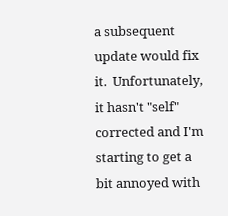a subsequent update would fix it.  Unfortunately, it hasn't "self" corrected and I'm starting to get a bit annoyed with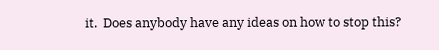it.  Does anybody have any ideas on how to stop this?